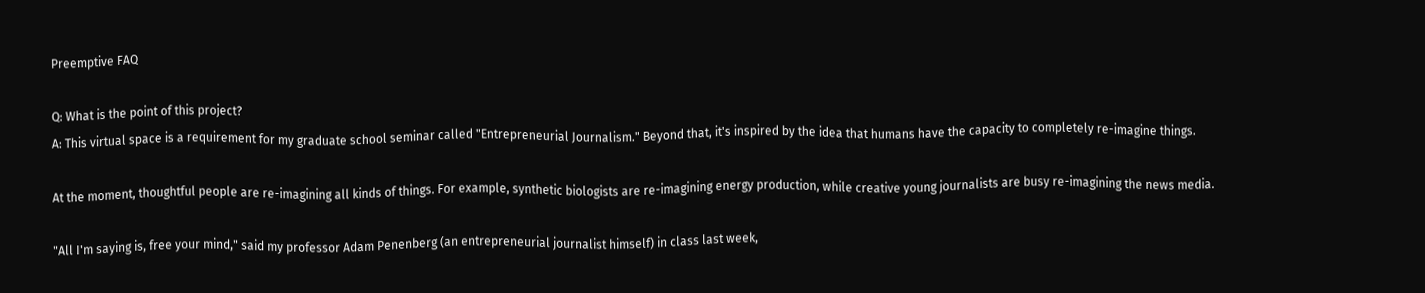Preemptive FAQ

Q: What is the point of this project?
A: This virtual space is a requirement for my graduate school seminar called "Entrepreneurial Journalism." Beyond that, it's inspired by the idea that humans have the capacity to completely re-imagine things.

At the moment, thoughtful people are re-imagining all kinds of things. For example, synthetic biologists are re-imagining energy production, while creative young journalists are busy re-imagining the news media.

"All I'm saying is, free your mind," said my professor Adam Penenberg (an entrepreneurial journalist himself) in class last week,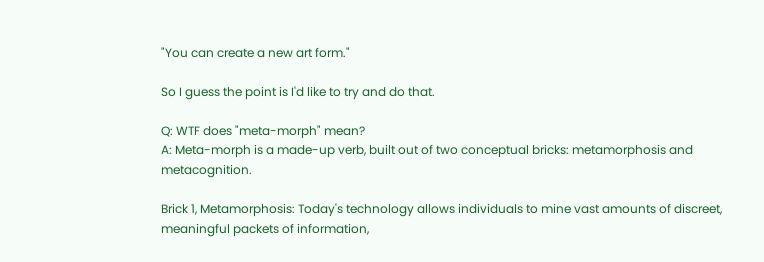"You can create a new art form."

So I guess the point is I'd like to try and do that.

Q: WTF does "meta-morph" mean?
A: Meta-morph is a made-up verb, built out of two conceptual bricks: metamorphosis and metacognition.

Brick 1, Metamorphosis: Today's technology allows individuals to mine vast amounts of discreet, meaningful packets of information,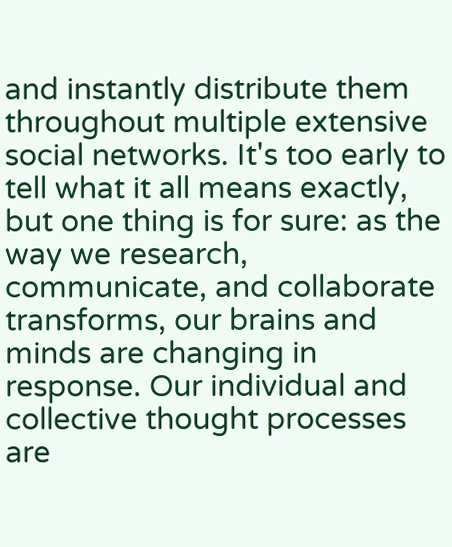and instantly distribute them throughout multiple extensive social networks. It's too early to tell what it all means exactly, but one thing is for sure: as the way we research, communicate, and collaborate transforms, our brains and minds are changing in response. Our individual and collective thought processes are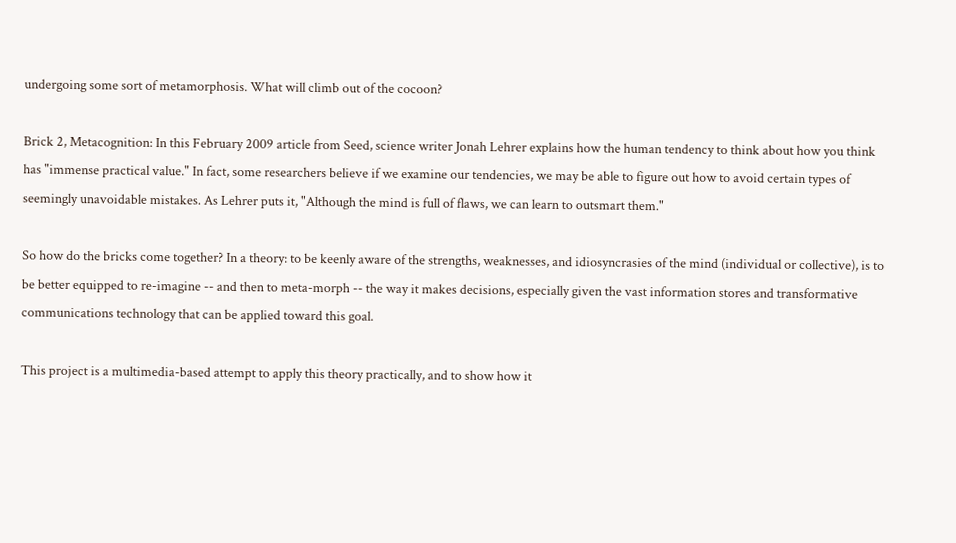undergoing some sort of metamorphosis. What will climb out of the cocoon?

Brick 2, Metacognition: In this February 2009 article from Seed, science writer Jonah Lehrer explains how the human tendency to think about how you think has "immense practical value." In fact, some researchers believe if we examine our tendencies, we may be able to figure out how to avoid certain types of seemingly unavoidable mistakes. As Lehrer puts it, "Although the mind is full of flaws, we can learn to outsmart them."

So how do the bricks come together? In a theory: to be keenly aware of the strengths, weaknesses, and idiosyncrasies of the mind (individual or collective), is to be better equipped to re-imagine -- and then to meta-morph -- the way it makes decisions, especially given the vast information stores and transformative communications technology that can be applied toward this goal.

This project is a multimedia-based attempt to apply this theory practically, and to show how it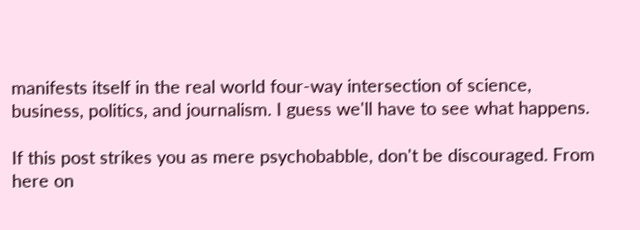manifests itself in the real world four-way intersection of science, business, politics, and journalism. I guess we'll have to see what happens.

If this post strikes you as mere psychobabble, don't be discouraged. From here on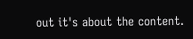out it's about the content.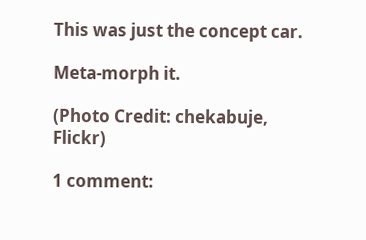This was just the concept car.

Meta-morph it.

(Photo Credit: chekabuje, Flickr)

1 comment: